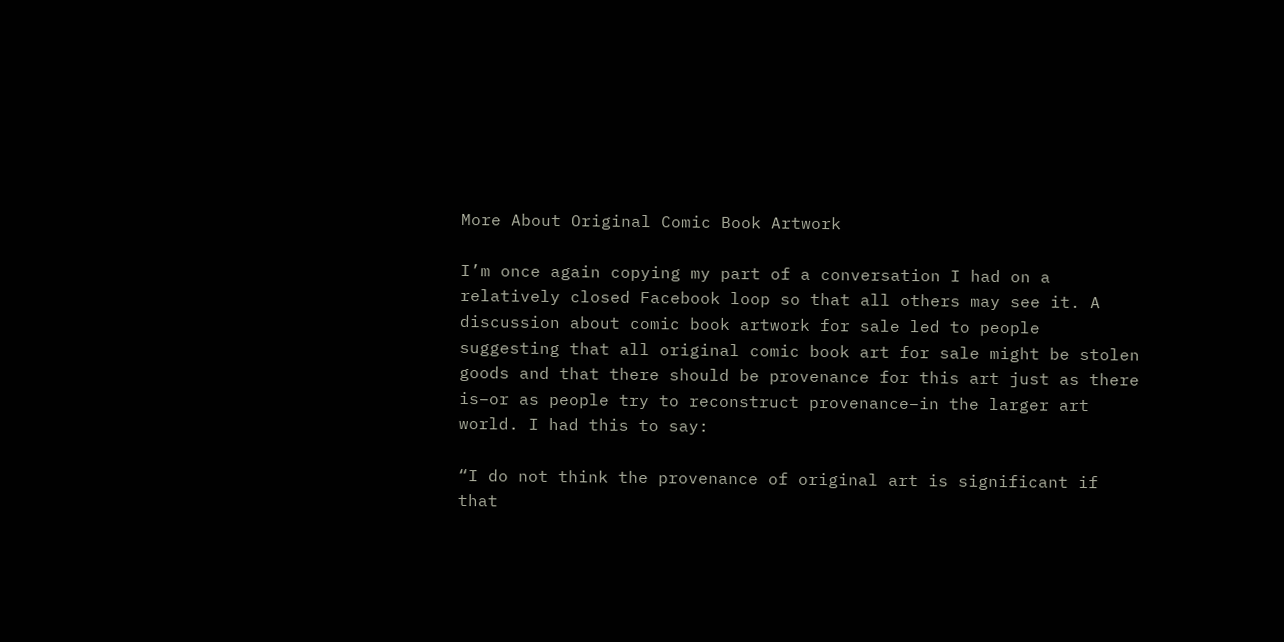More About Original Comic Book Artwork

I’m once again copying my part of a conversation I had on a relatively closed Facebook loop so that all others may see it. A discussion about comic book artwork for sale led to people suggesting that all original comic book art for sale might be stolen goods and that there should be provenance for this art just as there is–or as people try to reconstruct provenance–in the larger art world. I had this to say:

“I do not think the provenance of original art is significant if that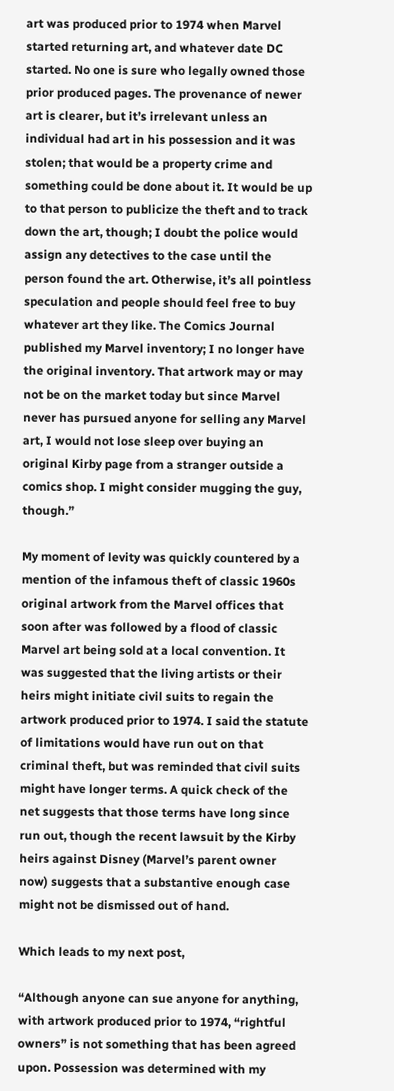art was produced prior to 1974 when Marvel started returning art, and whatever date DC started. No one is sure who legally owned those prior produced pages. The provenance of newer art is clearer, but it’s irrelevant unless an individual had art in his possession and it was stolen; that would be a property crime and something could be done about it. It would be up to that person to publicize the theft and to track down the art, though; I doubt the police would assign any detectives to the case until the person found the art. Otherwise, it’s all pointless speculation and people should feel free to buy whatever art they like. The Comics Journal published my Marvel inventory; I no longer have the original inventory. That artwork may or may not be on the market today but since Marvel never has pursued anyone for selling any Marvel art, I would not lose sleep over buying an original Kirby page from a stranger outside a comics shop. I might consider mugging the guy, though.”

My moment of levity was quickly countered by a mention of the infamous theft of classic 1960s original artwork from the Marvel offices that soon after was followed by a flood of classic Marvel art being sold at a local convention. It was suggested that the living artists or their heirs might initiate civil suits to regain the artwork produced prior to 1974. I said the statute of limitations would have run out on that criminal theft, but was reminded that civil suits might have longer terms. A quick check of the net suggests that those terms have long since run out, though the recent lawsuit by the Kirby heirs against Disney (Marvel’s parent owner now) suggests that a substantive enough case might not be dismissed out of hand.

Which leads to my next post,

“Although anyone can sue anyone for anything, with artwork produced prior to 1974, “rightful owners” is not something that has been agreed upon. Possession was determined with my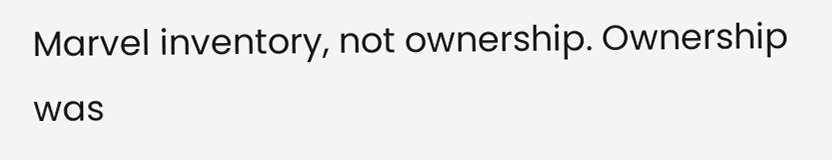Marvel inventory, not ownership. Ownership was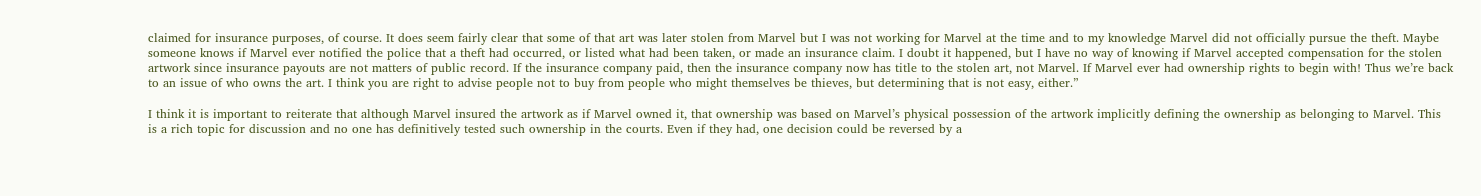claimed for insurance purposes, of course. It does seem fairly clear that some of that art was later stolen from Marvel but I was not working for Marvel at the time and to my knowledge Marvel did not officially pursue the theft. Maybe someone knows if Marvel ever notified the police that a theft had occurred, or listed what had been taken, or made an insurance claim. I doubt it happened, but I have no way of knowing if Marvel accepted compensation for the stolen artwork since insurance payouts are not matters of public record. If the insurance company paid, then the insurance company now has title to the stolen art, not Marvel. If Marvel ever had ownership rights to begin with! Thus we’re back to an issue of who owns the art. I think you are right to advise people not to buy from people who might themselves be thieves, but determining that is not easy, either.”

I think it is important to reiterate that although Marvel insured the artwork as if Marvel owned it, that ownership was based on Marvel’s physical possession of the artwork implicitly defining the ownership as belonging to Marvel. This is a rich topic for discussion and no one has definitively tested such ownership in the courts. Even if they had, one decision could be reversed by a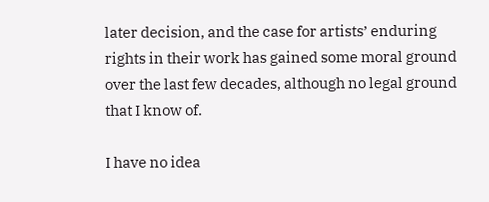later decision, and the case for artists’ enduring rights in their work has gained some moral ground over the last few decades, although no legal ground that I know of.

I have no idea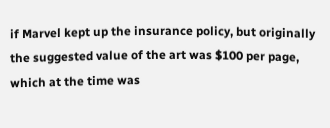if Marvel kept up the insurance policy, but originally the suggested value of the art was $100 per page, which at the time was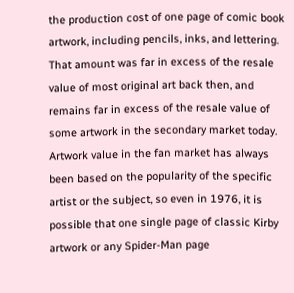the production cost of one page of comic book artwork, including pencils, inks, and lettering. That amount was far in excess of the resale value of most original art back then, and remains far in excess of the resale value of some artwork in the secondary market today. Artwork value in the fan market has always been based on the popularity of the specific artist or the subject, so even in 1976, it is possible that one single page of classic Kirby artwork or any Spider-Man page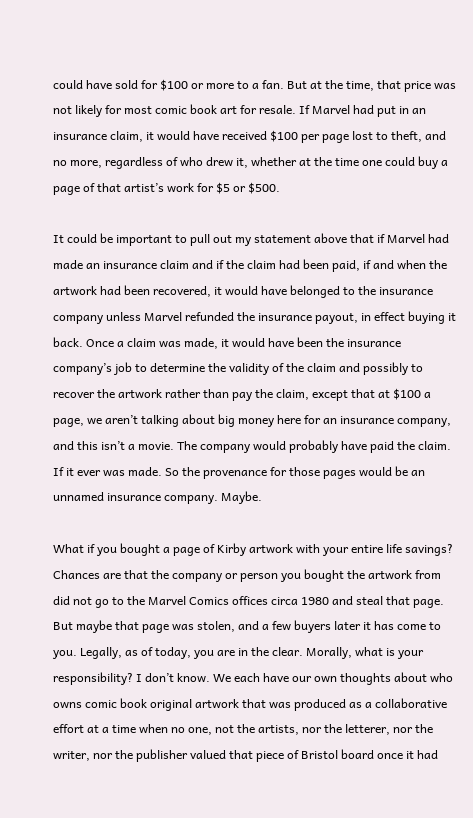could have sold for $100 or more to a fan. But at the time, that price was not likely for most comic book art for resale. If Marvel had put in an insurance claim, it would have received $100 per page lost to theft, and no more, regardless of who drew it, whether at the time one could buy a page of that artist’s work for $5 or $500.

It could be important to pull out my statement above that if Marvel had made an insurance claim and if the claim had been paid, if and when the artwork had been recovered, it would have belonged to the insurance company unless Marvel refunded the insurance payout, in effect buying it back. Once a claim was made, it would have been the insurance company’s job to determine the validity of the claim and possibly to recover the artwork rather than pay the claim, except that at $100 a page, we aren’t talking about big money here for an insurance company, and this isn’t a movie. The company would probably have paid the claim. If it ever was made. So the provenance for those pages would be an unnamed insurance company. Maybe.

What if you bought a page of Kirby artwork with your entire life savings? Chances are that the company or person you bought the artwork from did not go to the Marvel Comics offices circa 1980 and steal that page. But maybe that page was stolen, and a few buyers later it has come to you. Legally, as of today, you are in the clear. Morally, what is your responsibility? I don’t know. We each have our own thoughts about who owns comic book original artwork that was produced as a collaborative effort at a time when no one, not the artists, nor the letterer, nor the writer, nor the publisher valued that piece of Bristol board once it had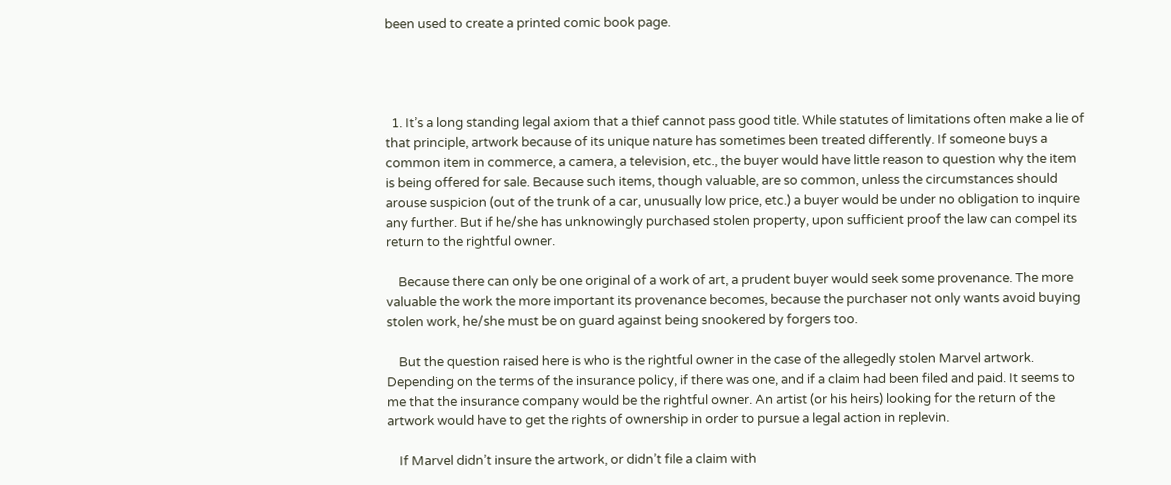been used to create a printed comic book page.




  1. It’s a long standing legal axiom that a thief cannot pass good title. While statutes of limitations often make a lie of that principle, artwork because of its unique nature has sometimes been treated differently. If someone buys a common item in commerce, a camera, a television, etc., the buyer would have little reason to question why the item is being offered for sale. Because such items, though valuable, are so common, unless the circumstances should arouse suspicion (out of the trunk of a car, unusually low price, etc.) a buyer would be under no obligation to inquire any further. But if he/she has unknowingly purchased stolen property, upon sufficient proof the law can compel its return to the rightful owner.

    Because there can only be one original of a work of art, a prudent buyer would seek some provenance. The more valuable the work the more important its provenance becomes, because the purchaser not only wants avoid buying stolen work, he/she must be on guard against being snookered by forgers too.

    But the question raised here is who is the rightful owner in the case of the allegedly stolen Marvel artwork. Depending on the terms of the insurance policy, if there was one, and if a claim had been filed and paid. It seems to me that the insurance company would be the rightful owner. An artist (or his heirs) looking for the return of the artwork would have to get the rights of ownership in order to pursue a legal action in replevin.

    If Marvel didn’t insure the artwork, or didn’t file a claim with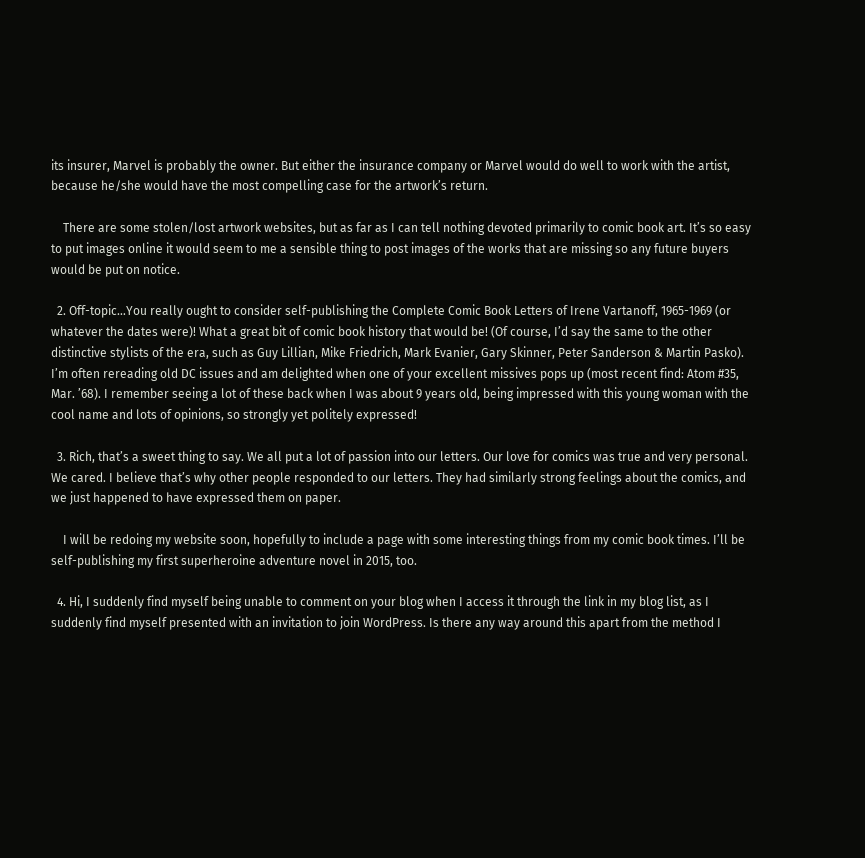its insurer, Marvel is probably the owner. But either the insurance company or Marvel would do well to work with the artist, because he/she would have the most compelling case for the artwork’s return.

    There are some stolen/lost artwork websites, but as far as I can tell nothing devoted primarily to comic book art. It’s so easy to put images online it would seem to me a sensible thing to post images of the works that are missing so any future buyers would be put on notice.

  2. Off-topic…You really ought to consider self-publishing the Complete Comic Book Letters of Irene Vartanoff, 1965-1969 (or whatever the dates were)! What a great bit of comic book history that would be! (Of course, I’d say the same to the other distinctive stylists of the era, such as Guy Lillian, Mike Friedrich, Mark Evanier, Gary Skinner, Peter Sanderson & Martin Pasko). I’m often rereading old DC issues and am delighted when one of your excellent missives pops up (most recent find: Atom #35, Mar. ’68). I remember seeing a lot of these back when I was about 9 years old, being impressed with this young woman with the cool name and lots of opinions, so strongly yet politely expressed!

  3. Rich, that’s a sweet thing to say. We all put a lot of passion into our letters. Our love for comics was true and very personal. We cared. I believe that’s why other people responded to our letters. They had similarly strong feelings about the comics, and we just happened to have expressed them on paper.

    I will be redoing my website soon, hopefully to include a page with some interesting things from my comic book times. I’ll be self-publishing my first superheroine adventure novel in 2015, too.

  4. Hi, I suddenly find myself being unable to comment on your blog when I access it through the link in my blog list, as I suddenly find myself presented with an invitation to join WordPress. Is there any way around this apart from the method I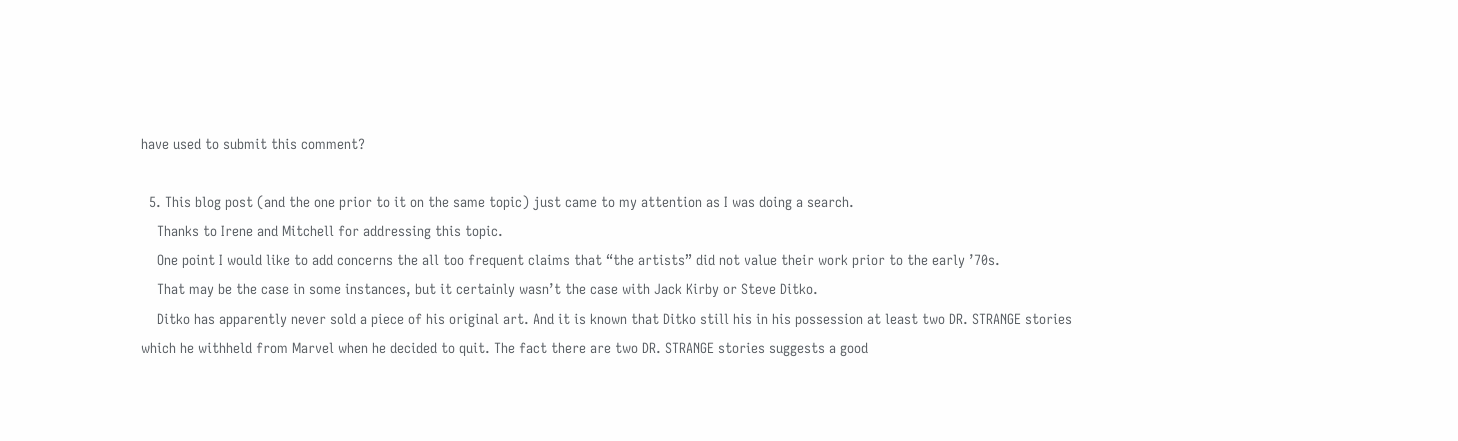have used to submit this comment?

  5. This blog post (and the one prior to it on the same topic) just came to my attention as I was doing a search.
    Thanks to Irene and Mitchell for addressing this topic.
    One point I would like to add concerns the all too frequent claims that “the artists” did not value their work prior to the early ’70s.
    That may be the case in some instances, but it certainly wasn’t the case with Jack Kirby or Steve Ditko.
    Ditko has apparently never sold a piece of his original art. And it is known that Ditko still his in his possession at least two DR. STRANGE stories which he withheld from Marvel when he decided to quit. The fact there are two DR. STRANGE stories suggests a good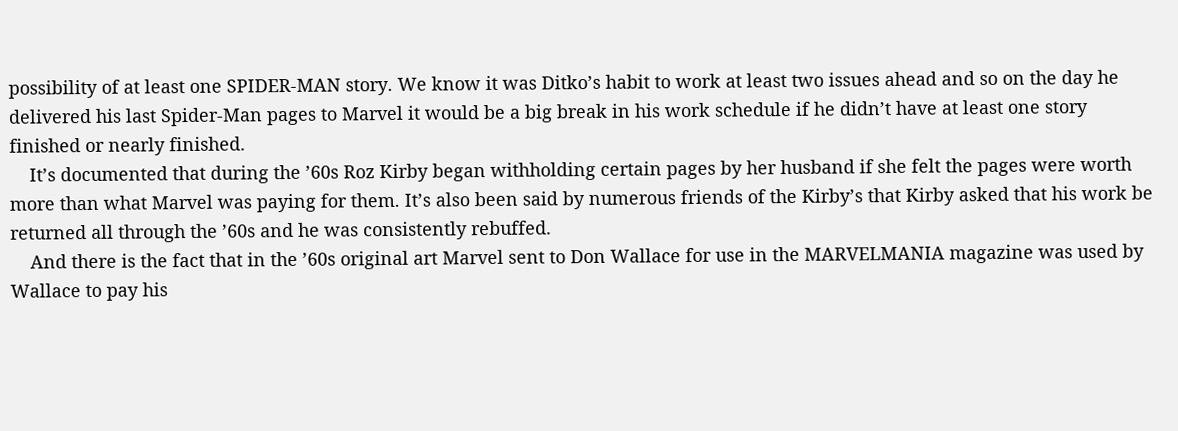possibility of at least one SPIDER-MAN story. We know it was Ditko’s habit to work at least two issues ahead and so on the day he delivered his last Spider-Man pages to Marvel it would be a big break in his work schedule if he didn’t have at least one story finished or nearly finished.
    It’s documented that during the ’60s Roz Kirby began withholding certain pages by her husband if she felt the pages were worth more than what Marvel was paying for them. It’s also been said by numerous friends of the Kirby’s that Kirby asked that his work be returned all through the ’60s and he was consistently rebuffed.
    And there is the fact that in the ’60s original art Marvel sent to Don Wallace for use in the MARVELMANIA magazine was used by Wallace to pay his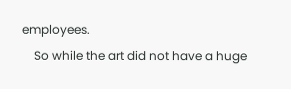employees.
    So while the art did not have a huge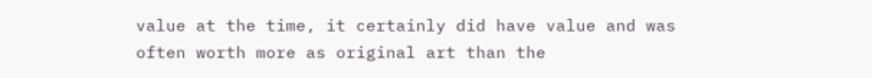value at the time, it certainly did have value and was often worth more as original art than the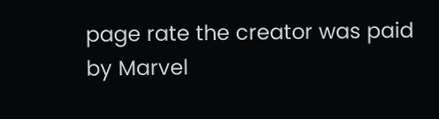page rate the creator was paid by Marvel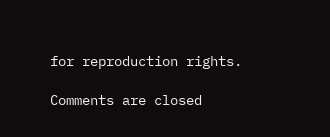for reproduction rights.

Comments are closed